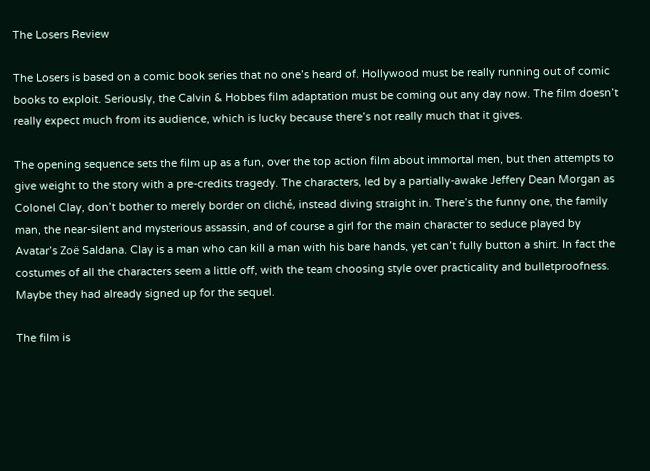The Losers Review

The Losers is based on a comic book series that no one’s heard of. Hollywood must be really running out of comic books to exploit. Seriously, the Calvin & Hobbes film adaptation must be coming out any day now. The film doesn’t really expect much from its audience, which is lucky because there’s not really much that it gives.

The opening sequence sets the film up as a fun, over the top action film about immortal men, but then attempts to give weight to the story with a pre-credits tragedy. The characters, led by a partially-awake Jeffery Dean Morgan as Colonel Clay, don’t bother to merely border on cliché, instead diving straight in. There’s the funny one, the family man, the near-silent and mysterious assassin, and of course a girl for the main character to seduce played by Avatar’s Zoë Saldana. Clay is a man who can kill a man with his bare hands, yet can’t fully button a shirt. In fact the costumes of all the characters seem a little off, with the team choosing style over practicality and bulletproofness. Maybe they had already signed up for the sequel.

The film is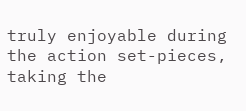truly enjoyable during the action set-pieces, taking the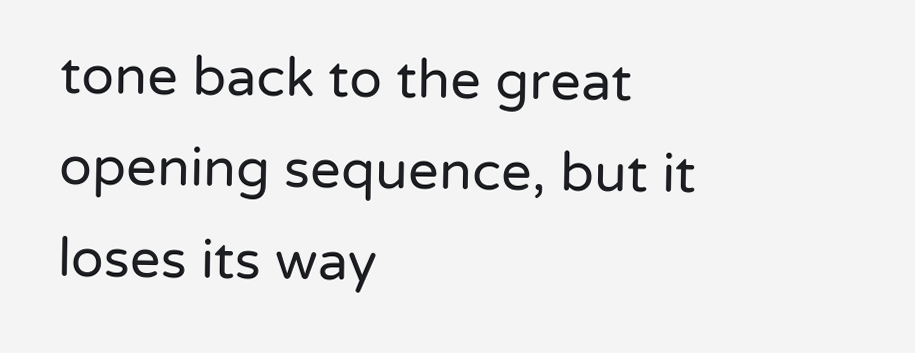tone back to the great opening sequence, but it loses its way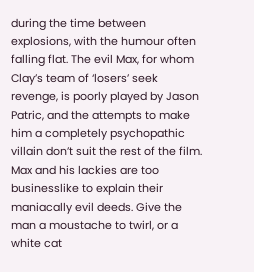during the time between explosions, with the humour often falling flat. The evil Max, for whom Clay’s team of ‘losers’ seek revenge, is poorly played by Jason Patric, and the attempts to make him a completely psychopathic villain don’t suit the rest of the film. Max and his lackies are too businesslike to explain their maniacally evil deeds. Give the man a moustache to twirl, or a white cat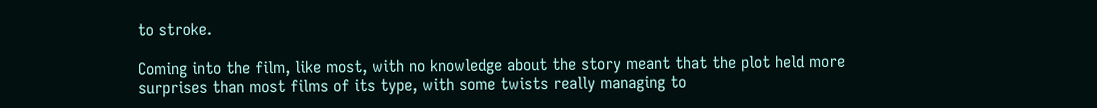to stroke.

Coming into the film, like most, with no knowledge about the story meant that the plot held more surprises than most films of its type, with some twists really managing to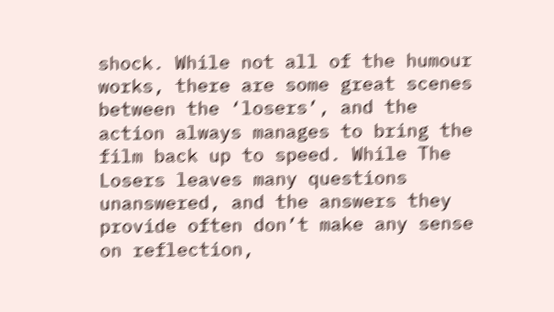shock. While not all of the humour works, there are some great scenes between the ‘losers’, and the action always manages to bring the film back up to speed. While The Losers leaves many questions unanswered, and the answers they provide often don’t make any sense on reflection,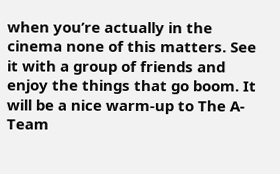when you’re actually in the cinema none of this matters. See it with a group of friends and enjoy the things that go boom. It will be a nice warm-up to The A-Team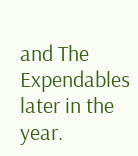and The Expendables later in the year.